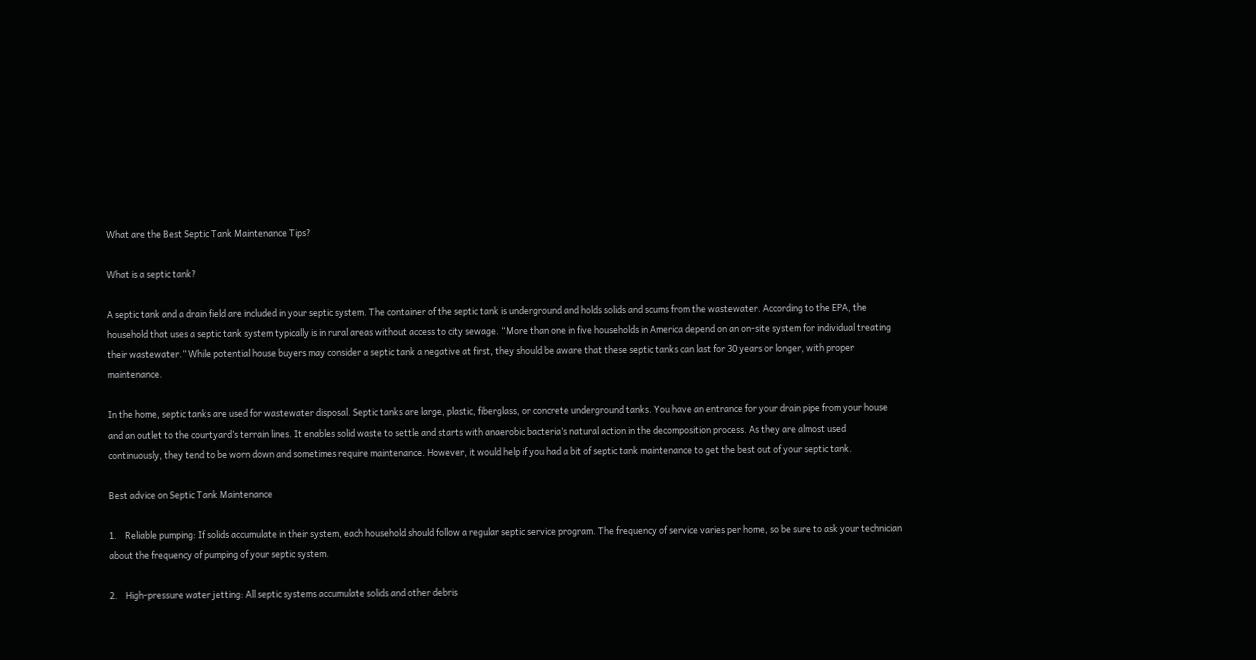What are the Best Septic Tank Maintenance Tips?

What is a septic tank?

A septic tank and a drain field are included in your septic system. The container of the septic tank is underground and holds solids and scums from the wastewater. According to the EPA, the household that uses a septic tank system typically is in rural areas without access to city sewage. “More than one in five households in America depend on an on-site system for individual treating their wastewater.” While potential house buyers may consider a septic tank a negative at first, they should be aware that these septic tanks can last for 30 years or longer, with proper maintenance.

In the home, septic tanks are used for wastewater disposal. Septic tanks are large, plastic, fiberglass, or concrete underground tanks. You have an entrance for your drain pipe from your house and an outlet to the courtyard’s terrain lines. It enables solid waste to settle and starts with anaerobic bacteria’s natural action in the decomposition process. As they are almost used continuously, they tend to be worn down and sometimes require maintenance. However, it would help if you had a bit of septic tank maintenance to get the best out of your septic tank.

Best advice on Septic Tank Maintenance

1.    Reliable pumping: If solids accumulate in their system, each household should follow a regular septic service program. The frequency of service varies per home, so be sure to ask your technician about the frequency of pumping of your septic system.

2.    High-pressure water jetting: All septic systems accumulate solids and other debris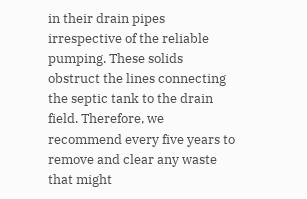in their drain pipes irrespective of the reliable pumping. These solids obstruct the lines connecting the septic tank to the drain field. Therefore, we recommend every five years to remove and clear any waste that might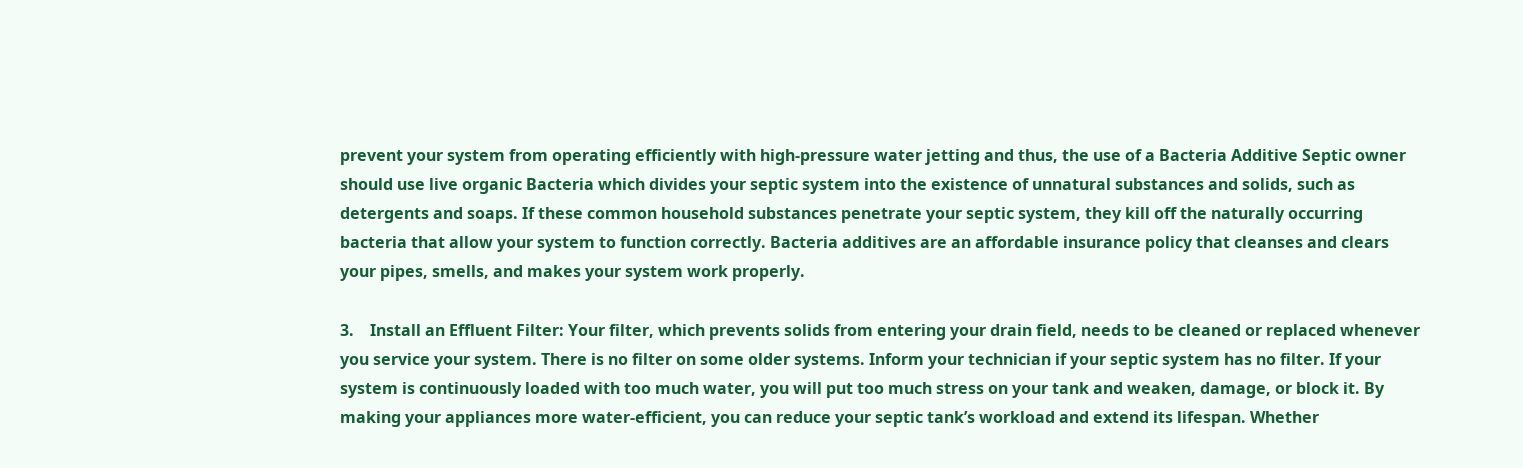prevent your system from operating efficiently with high-pressure water jetting and thus, the use of a Bacteria Additive Septic owner should use live organic Bacteria which divides your septic system into the existence of unnatural substances and solids, such as detergents and soaps. If these common household substances penetrate your septic system, they kill off the naturally occurring bacteria that allow your system to function correctly. Bacteria additives are an affordable insurance policy that cleanses and clears your pipes, smells, and makes your system work properly.

3.    Install an Effluent Filter: Your filter, which prevents solids from entering your drain field, needs to be cleaned or replaced whenever you service your system. There is no filter on some older systems. Inform your technician if your septic system has no filter. If your system is continuously loaded with too much water, you will put too much stress on your tank and weaken, damage, or block it. By making your appliances more water-efficient, you can reduce your septic tank’s workload and extend its lifespan. Whether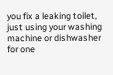you fix a leaking toilet, just using your washing machine or dishwasher for one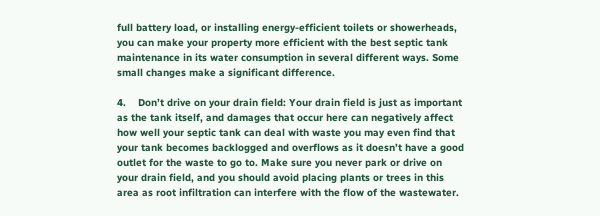full battery load, or installing energy-efficient toilets or showerheads, you can make your property more efficient with the best septic tank maintenance in its water consumption in several different ways. Some small changes make a significant difference.

4.    Don’t drive on your drain field: Your drain field is just as important as the tank itself, and damages that occur here can negatively affect how well your septic tank can deal with waste you may even find that your tank becomes backlogged and overflows as it doesn’t have a good outlet for the waste to go to. Make sure you never park or drive on your drain field, and you should avoid placing plants or trees in this area as root infiltration can interfere with the flow of the wastewater.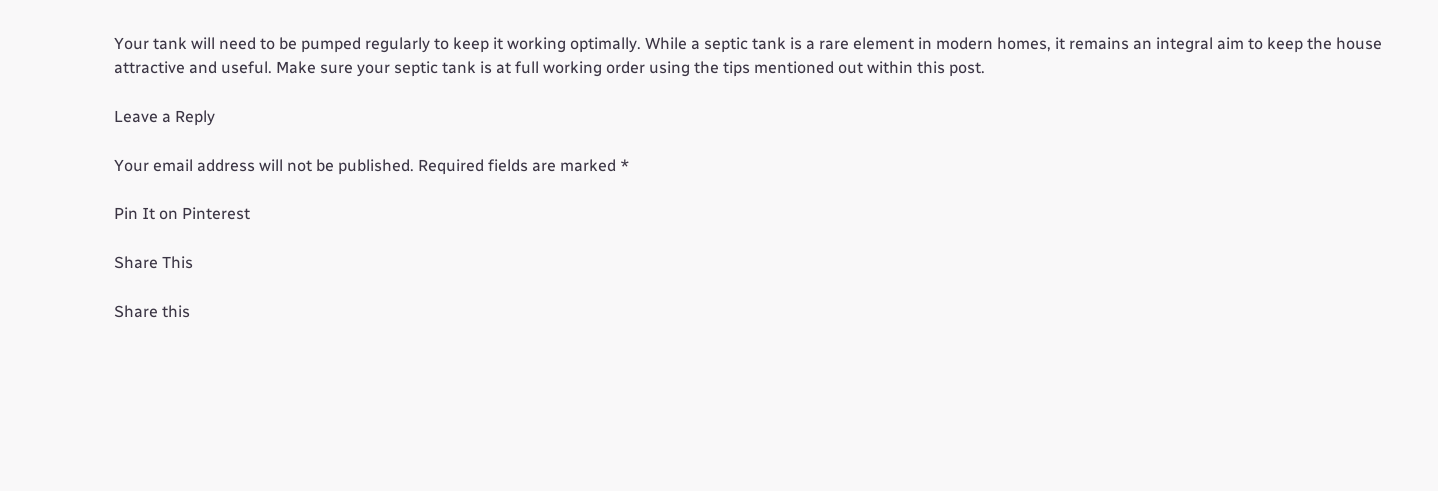Your tank will need to be pumped regularly to keep it working optimally. While a septic tank is a rare element in modern homes, it remains an integral aim to keep the house attractive and useful. Make sure your septic tank is at full working order using the tips mentioned out within this post.

Leave a Reply

Your email address will not be published. Required fields are marked *

Pin It on Pinterest

Share This

Share this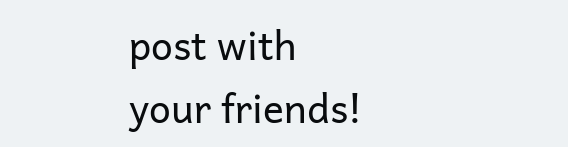post with your friends!